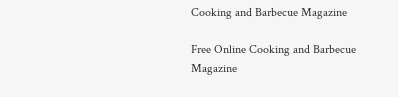Cooking and Barbecue Magazine

Free Online Cooking and Barbecue Magazine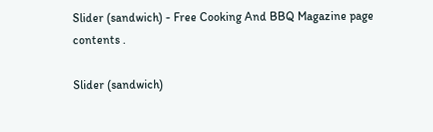Slider (sandwich) - Free Cooking And BBQ Magazine page contents .

Slider (sandwich)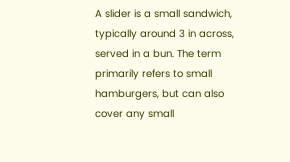A slider is a small sandwich, typically around 3 in across, served in a bun. The term primarily refers to small hamburgers, but can also cover any small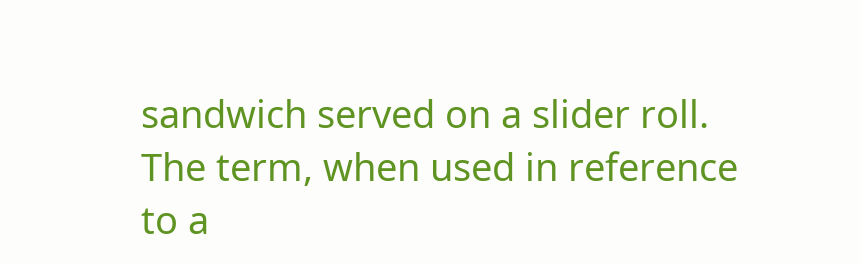sandwich served on a slider roll. The term, when used in reference to a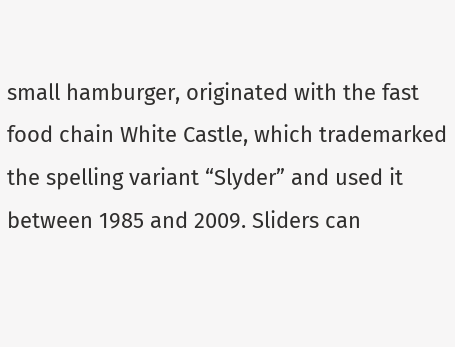small hamburger, originated with the fast food chain White Castle, which trademarked the spelling variant “Slyder” and used it between 1985 and 2009. Sliders can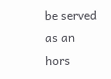be served as an hors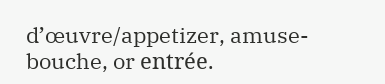d’œuvre/appetizer, amuse-bouche, or entrée.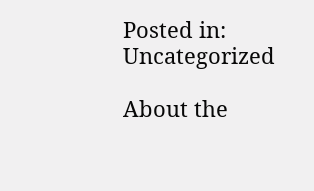Posted in: Uncategorized

About the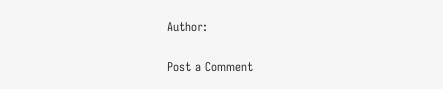Author:

Post a Comment